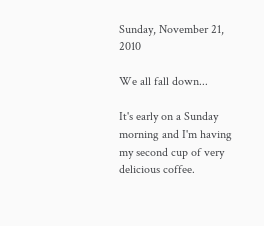Sunday, November 21, 2010

We all fall down...

It's early on a Sunday morning and I'm having my second cup of very delicious coffee.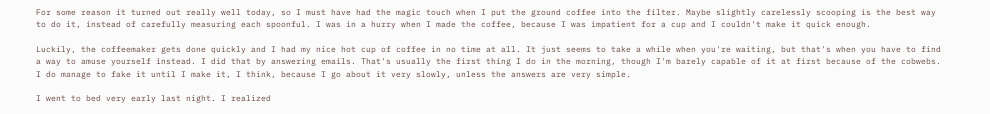For some reason it turned out really well today, so I must have had the magic touch when I put the ground coffee into the filter. Maybe slightly carelessly scooping is the best way to do it, instead of carefully measuring each spoonful. I was in a hurry when I made the coffee, because I was impatient for a cup and I couldn't make it quick enough.

Luckily, the coffeemaker gets done quickly and I had my nice hot cup of coffee in no time at all. It just seems to take a while when you're waiting, but that's when you have to find a way to amuse yourself instead. I did that by answering emails. That's usually the first thing I do in the morning, though I'm barely capable of it at first because of the cobwebs. I do manage to fake it until I make it, I think, because I go about it very slowly, unless the answers are very simple.

I went to bed very early last night. I realized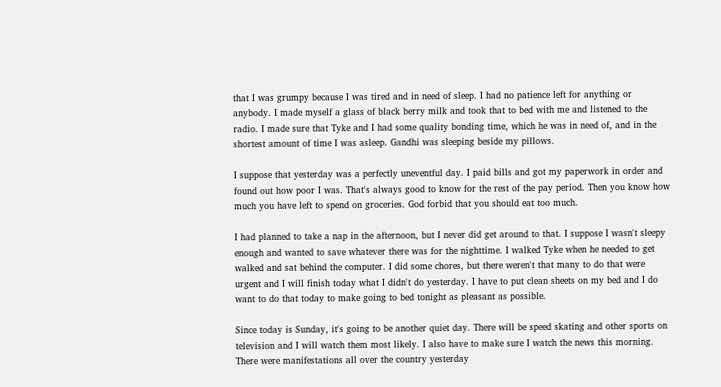that I was grumpy because I was tired and in need of sleep. I had no patience left for anything or anybody. I made myself a glass of black berry milk and took that to bed with me and listened to the radio. I made sure that Tyke and I had some quality bonding time, which he was in need of, and in the shortest amount of time I was asleep. Gandhi was sleeping beside my pillows.

I suppose that yesterday was a perfectly uneventful day. I paid bills and got my paperwork in order and found out how poor I was. That's always good to know for the rest of the pay period. Then you know how much you have left to spend on groceries. God forbid that you should eat too much.

I had planned to take a nap in the afternoon, but I never did get around to that. I suppose I wasn't sleepy enough and wanted to save whatever there was for the nighttime. I walked Tyke when he needed to get walked and sat behind the computer. I did some chores, but there weren't that many to do that were urgent and I will finish today what I didn't do yesterday. I have to put clean sheets on my bed and I do want to do that today to make going to bed tonight as pleasant as possible.

Since today is Sunday, it's going to be another quiet day. There will be speed skating and other sports on television and I will watch them most likely. I also have to make sure I watch the news this morning. There were manifestations all over the country yesterday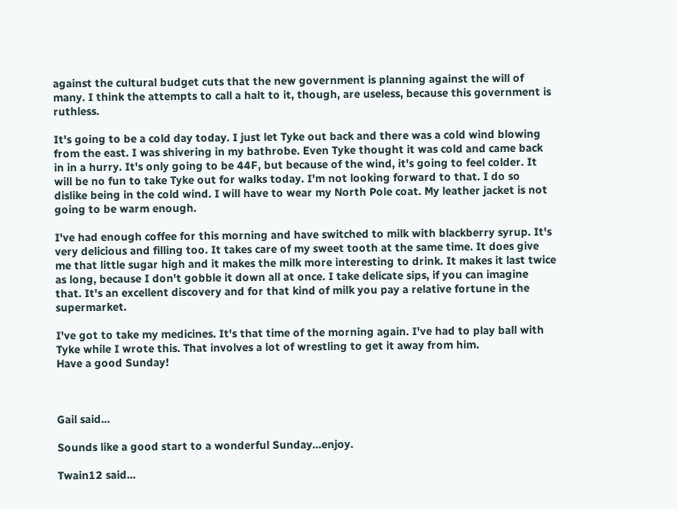against the cultural budget cuts that the new government is planning against the will of many. I think the attempts to call a halt to it, though, are useless, because this government is ruthless.

It's going to be a cold day today. I just let Tyke out back and there was a cold wind blowing from the east. I was shivering in my bathrobe. Even Tyke thought it was cold and came back in in a hurry. It's only going to be 44F, but because of the wind, it's going to feel colder. It will be no fun to take Tyke out for walks today. I'm not looking forward to that. I do so dislike being in the cold wind. I will have to wear my North Pole coat. My leather jacket is not going to be warm enough.

I've had enough coffee for this morning and have switched to milk with blackberry syrup. It's very delicious and filling too. It takes care of my sweet tooth at the same time. It does give me that little sugar high and it makes the milk more interesting to drink. It makes it last twice as long, because I don't gobble it down all at once. I take delicate sips, if you can imagine that. It's an excellent discovery and for that kind of milk you pay a relative fortune in the supermarket.

I've got to take my medicines. It's that time of the morning again. I've had to play ball with Tyke while I wrote this. That involves a lot of wrestling to get it away from him.
Have a good Sunday!



Gail said...

Sounds like a good start to a wonderful Sunday...enjoy.

Twain12 said...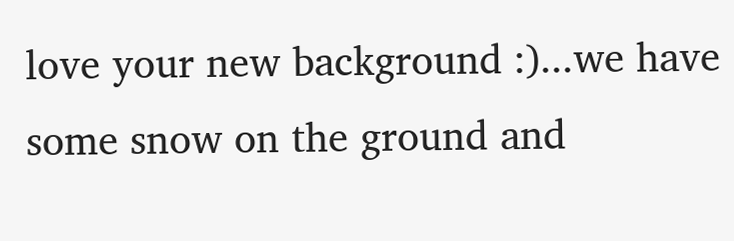love your new background :)...we have some snow on the ground and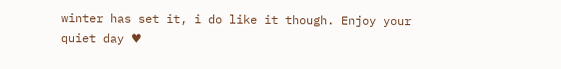winter has set it, i do like it though. Enjoy your quiet day ♥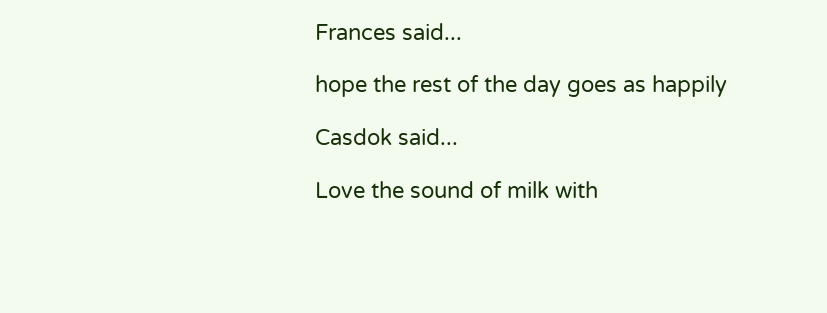Frances said...

hope the rest of the day goes as happily

Casdok said...

Love the sound of milk with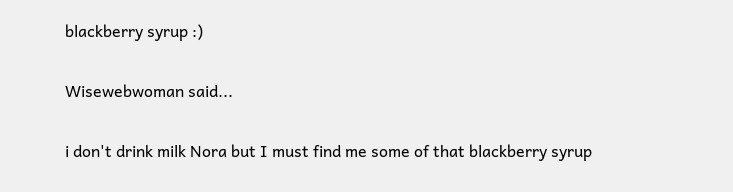blackberry syrup :)

Wisewebwoman said...

i don't drink milk Nora but I must find me some of that blackberry syrup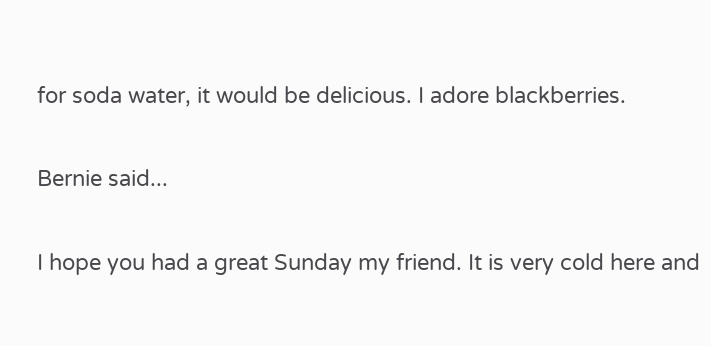for soda water, it would be delicious. I adore blackberries.

Bernie said...

I hope you had a great Sunday my friend. It is very cold here and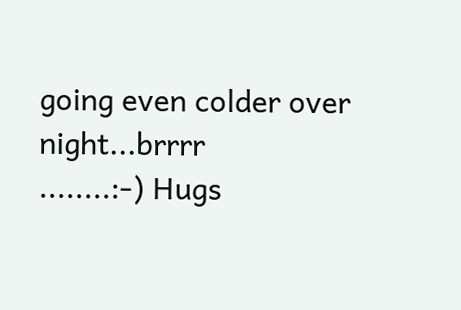going even colder over night...brrrr
........:-) Hugs